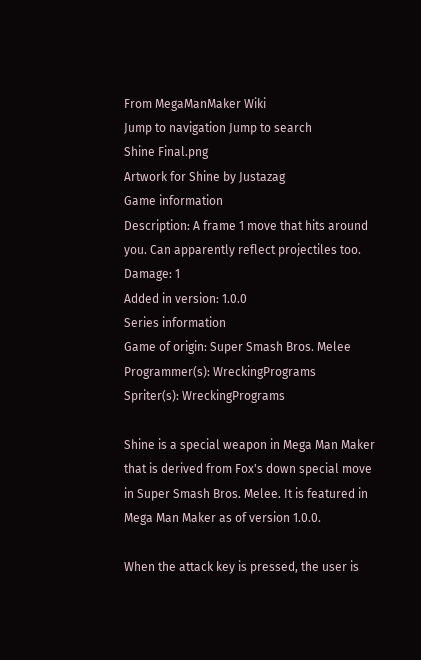From MegaManMaker Wiki
Jump to navigation Jump to search
Shine Final.png
Artwork for Shine by Justazag
Game information
Description: A frame 1 move that hits around you. Can apparently reflect projectiles too.
Damage: 1
Added in version: 1.0.0
Series information
Game of origin: Super Smash Bros. Melee
Programmer(s): WreckingPrograms
Spriter(s): WreckingPrograms

Shine is a special weapon in Mega Man Maker that is derived from Fox's down special move in Super Smash Bros. Melee. It is featured in Mega Man Maker as of version 1.0.0.

When the attack key is pressed, the user is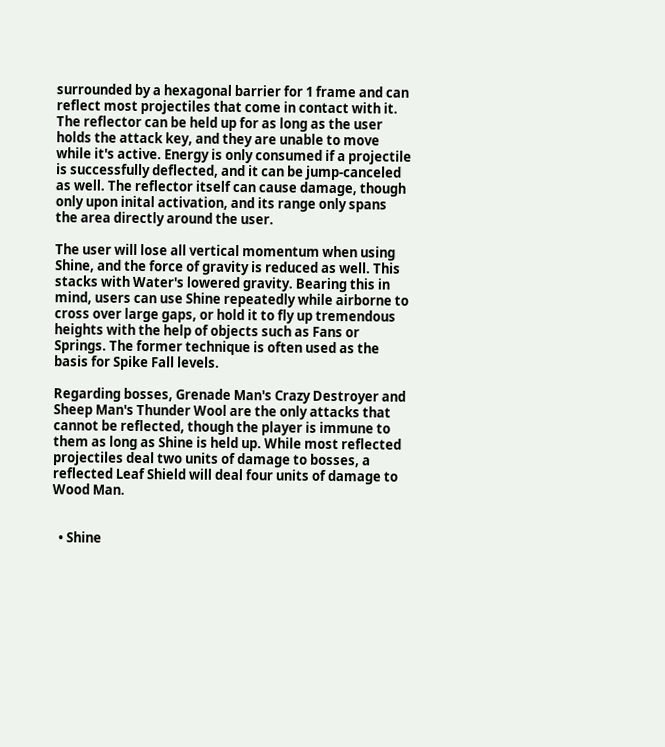surrounded by a hexagonal barrier for 1 frame and can reflect most projectiles that come in contact with it. The reflector can be held up for as long as the user holds the attack key, and they are unable to move while it's active. Energy is only consumed if a projectile is successfully deflected, and it can be jump-canceled as well. The reflector itself can cause damage, though only upon inital activation, and its range only spans the area directly around the user.

The user will lose all vertical momentum when using Shine, and the force of gravity is reduced as well. This stacks with Water's lowered gravity. Bearing this in mind, users can use Shine repeatedly while airborne to cross over large gaps, or hold it to fly up tremendous heights with the help of objects such as Fans or Springs. The former technique is often used as the basis for Spike Fall levels.

Regarding bosses, Grenade Man's Crazy Destroyer and Sheep Man's Thunder Wool are the only attacks that cannot be reflected, though the player is immune to them as long as Shine is held up. While most reflected projectiles deal two units of damage to bosses, a reflected Leaf Shield will deal four units of damage to Wood Man.


  • Shine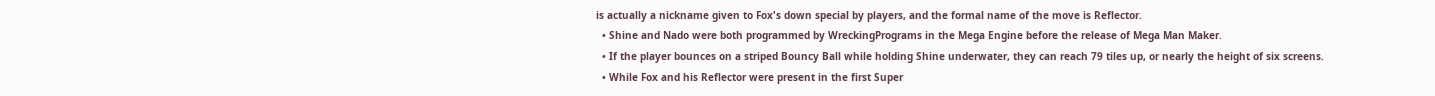is actually a nickname given to Fox's down special by players, and the formal name of the move is Reflector.
  • Shine and Nado were both programmed by WreckingPrograms in the Mega Engine before the release of Mega Man Maker.
  • If the player bounces on a striped Bouncy Ball while holding Shine underwater, they can reach 79 tiles up, or nearly the height of six screens.
  • While Fox and his Reflector were present in the first Super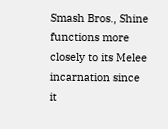Smash Bros., Shine functions more closely to its Melee incarnation since it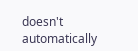doesn't automatically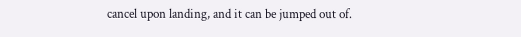cancel upon landing, and it can be jumped out of.